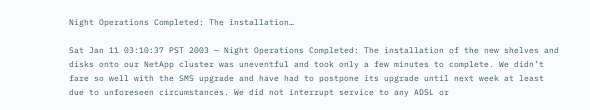Night Operations Completed: The installation…

Sat Jan 11 03:10:37 PST 2003 — Night Operations Completed: The installation of the new shelves and disks onto our NetApp cluster was uneventful and took only a few minutes to complete. We didn’t fare so well with the SMS upgrade and have had to postpone its upgrade until next week at least due to unforeseen circumstances. We did not interrupt service to any ADSL or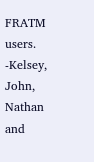FRATM users. -Kelsey, John, Nathan and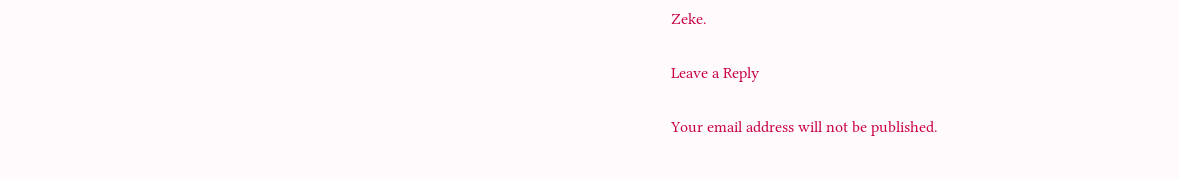Zeke.

Leave a Reply

Your email address will not be published.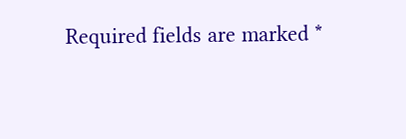Required fields are marked *